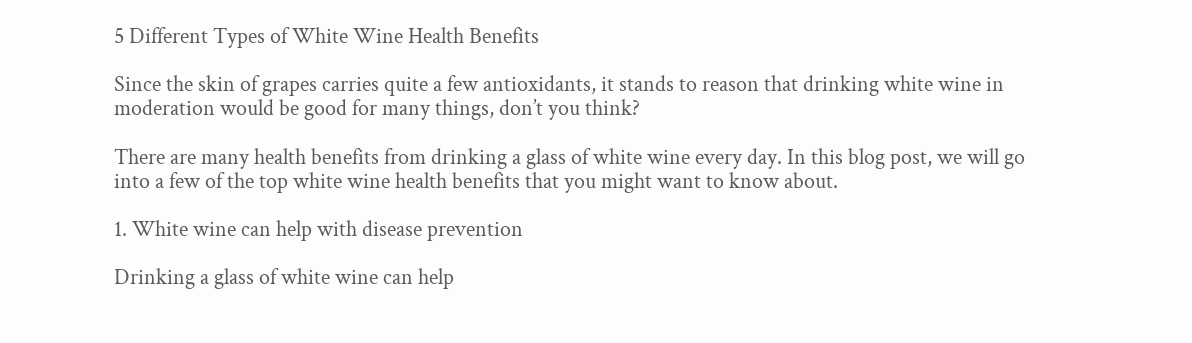5 Different Types of White Wine Health Benefits

Since the skin of grapes carries quite a few antioxidants, it stands to reason that drinking white wine in moderation would be good for many things, don’t you think?

There are many health benefits from drinking a glass of white wine every day. In this blog post, we will go into a few of the top white wine health benefits that you might want to know about.

1. White wine can help with disease prevention

Drinking a glass of white wine can help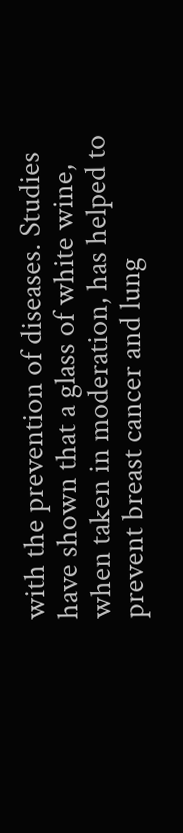with the prevention of diseases. Studies have shown that a glass of white wine, when taken in moderation, has helped to prevent breast cancer and lung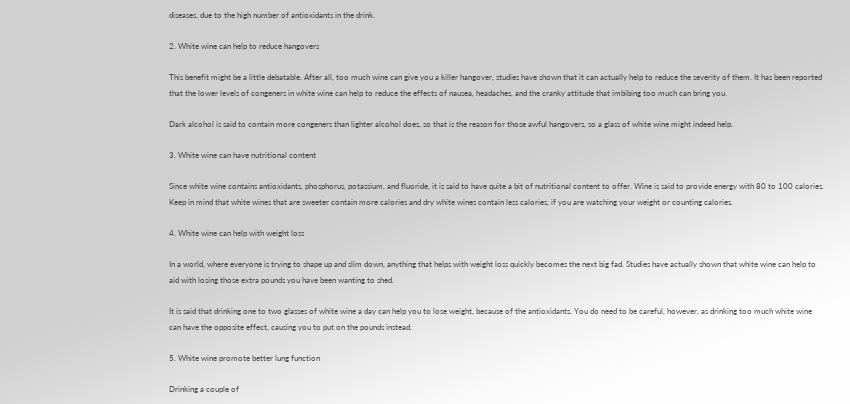diseases, due to the high number of antioxidants in the drink.

2. White wine can help to reduce hangovers

This benefit might be a little debatable. After all, too much wine can give you a killer hangover, studies have shown that it can actually help to reduce the severity of them. It has been reported that the lower levels of congeners in white wine can help to reduce the effects of nausea, headaches, and the cranky attitude that imbibing too much can bring you.

Dark alcohol is said to contain more congeners than lighter alcohol does, so that is the reason for those awful hangovers, so a glass of white wine might indeed help.

3. White wine can have nutritional content

Since white wine contains antioxidants, phosphorus, potassium, and fluoride, it is said to have quite a bit of nutritional content to offer. Wine is said to provide energy with 80 to 100 calories. Keep in mind that white wines that are sweeter contain more calories and dry white wines contain less calories, if you are watching your weight or counting calories.

4. White wine can help with weight loss

In a world, where everyone is trying to shape up and slim down, anything that helps with weight loss quickly becomes the next big fad. Studies have actually shown that white wine can help to aid with losing those extra pounds you have been wanting to shed.

It is said that drinking one to two glasses of white wine a day can help you to lose weight, because of the antioxidants. You do need to be careful, however, as drinking too much white wine can have the opposite effect, causing you to put on the pounds instead.

5. White wine promote better lung function

Drinking a couple of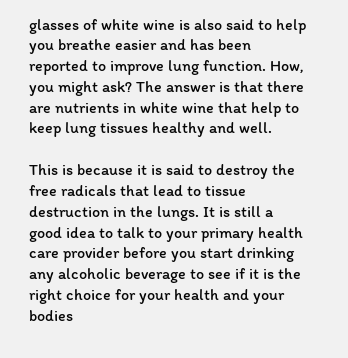glasses of white wine is also said to help you breathe easier and has been reported to improve lung function. How, you might ask? The answer is that there are nutrients in white wine that help to keep lung tissues healthy and well.

This is because it is said to destroy the free radicals that lead to tissue destruction in the lungs. It is still a good idea to talk to your primary health care provider before you start drinking any alcoholic beverage to see if it is the right choice for your health and your bodies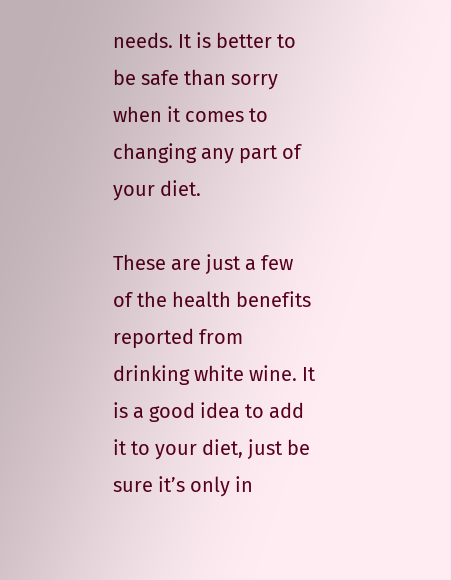needs. It is better to be safe than sorry when it comes to changing any part of your diet.

These are just a few of the health benefits reported from drinking white wine. It is a good idea to add it to your diet, just be sure it’s only in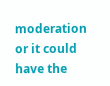moderation or it could have the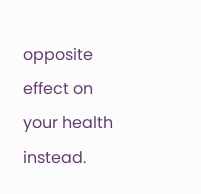opposite effect on your health instead.